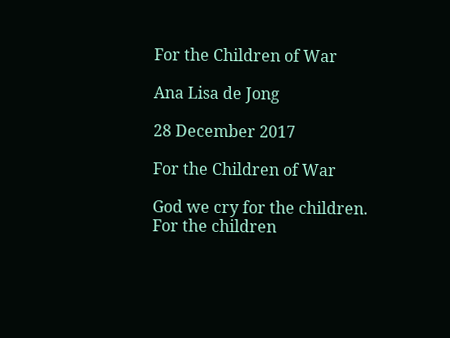For the Children of War

Ana Lisa de Jong

28 December 2017

For the Children of War

God we cry for the children.
For the children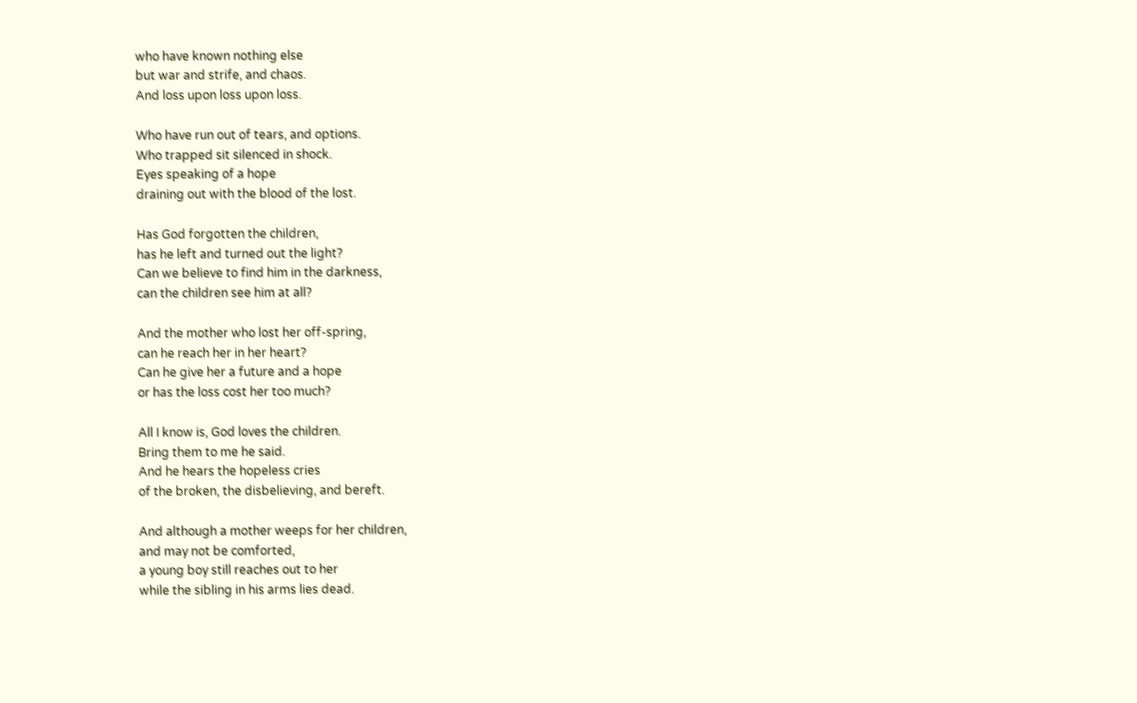who have known nothing else
but war and strife, and chaos.
And loss upon loss upon loss.

Who have run out of tears, and options.
Who trapped sit silenced in shock.
Eyes speaking of a hope
draining out with the blood of the lost.

Has God forgotten the children,
has he left and turned out the light?
Can we believe to find him in the darkness,
can the children see him at all?

And the mother who lost her off-spring,
can he reach her in her heart?
Can he give her a future and a hope
or has the loss cost her too much?

All I know is, God loves the children.
Bring them to me he said.
And he hears the hopeless cries
of the broken, the disbelieving, and bereft.

And although a mother weeps for her children,
and may not be comforted,
a young boy still reaches out to her
while the sibling in his arms lies dead.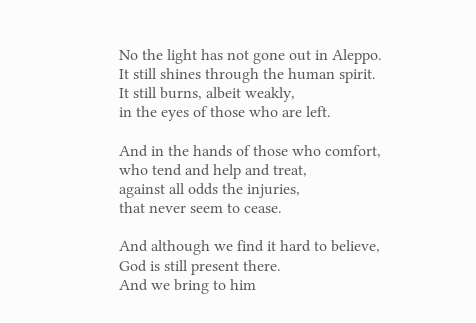No the light has not gone out in Aleppo.
It still shines through the human spirit.
It still burns, albeit weakly,
in the eyes of those who are left.

And in the hands of those who comfort,
who tend and help and treat,
against all odds the injuries,
that never seem to cease.

And although we find it hard to believe,
God is still present there.
And we bring to him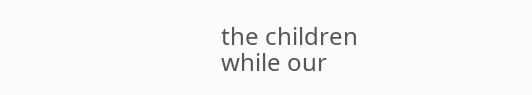the children
while our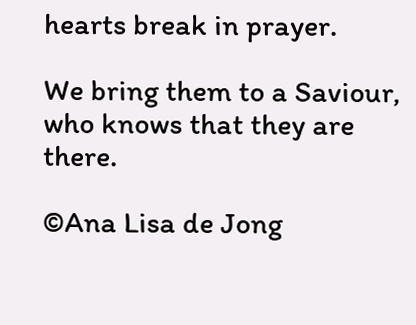hearts break in prayer.

We bring them to a Saviour,
who knows that they are there.

©Ana Lisa de Jong